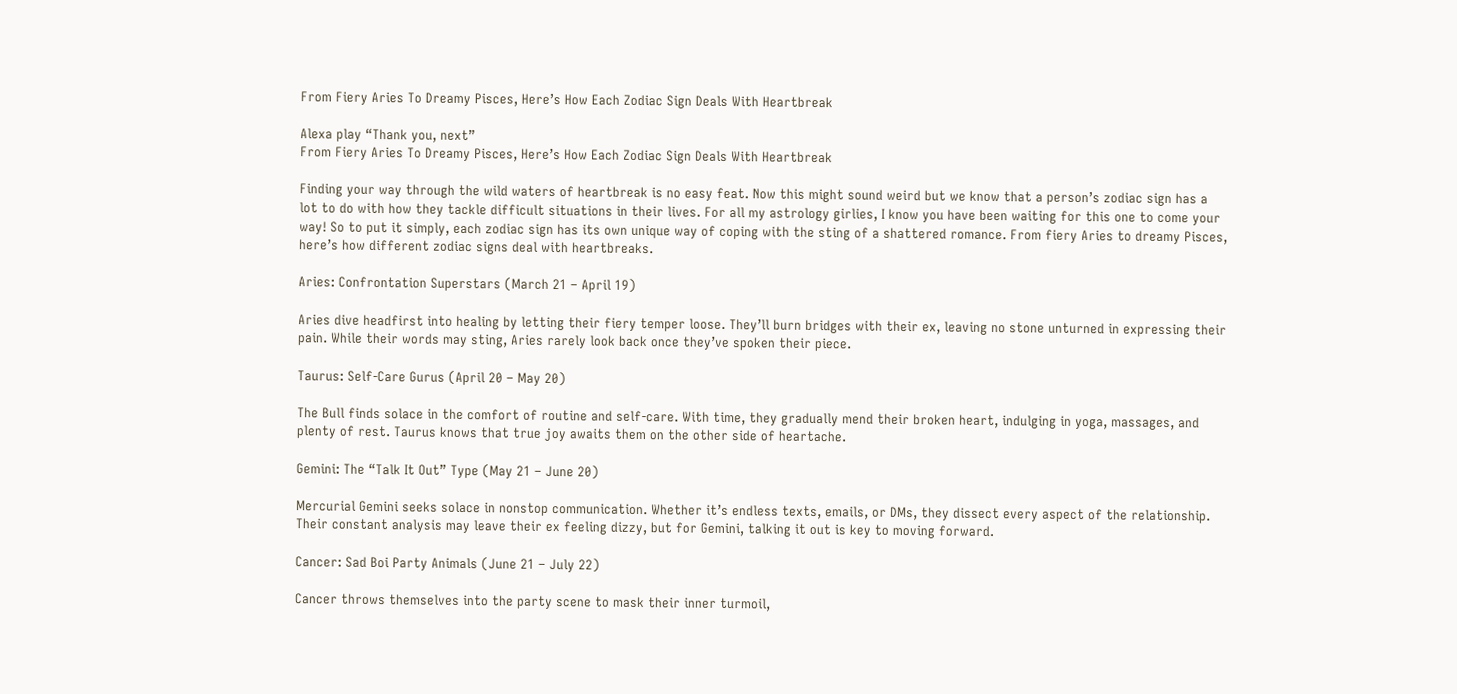From Fiery Aries To Dreamy Pisces, Here’s How Each Zodiac Sign Deals With Heartbreak

Alexa play “Thank you, next”
From Fiery Aries To Dreamy Pisces, Here’s How Each Zodiac Sign Deals With Heartbreak

Finding your way through the wild waters of heartbreak is no easy feat. Now this might sound weird but we know that a person’s zodiac sign has a lot to do with how they tackle difficult situations in their lives. For all my astrology girlies, I know you have been waiting for this one to come your way! So to put it simply, each zodiac sign has its own unique way of coping with the sting of a shattered romance. From fiery Aries to dreamy Pisces, here’s how different zodiac signs deal with heartbreaks.

Aries: Confrontation Superstars (March 21 – April 19)

Aries dive headfirst into healing by letting their fiery temper loose. They’ll burn bridges with their ex, leaving no stone unturned in expressing their pain. While their words may sting, Aries rarely look back once they’ve spoken their piece.

Taurus: Self-Care Gurus (April 20 – May 20)

The Bull finds solace in the comfort of routine and self-care. With time, they gradually mend their broken heart, indulging in yoga, massages, and plenty of rest. Taurus knows that true joy awaits them on the other side of heartache.

Gemini: The “Talk It Out” Type (May 21 – June 20)

Mercurial Gemini seeks solace in nonstop communication. Whether it’s endless texts, emails, or DMs, they dissect every aspect of the relationship. Their constant analysis may leave their ex feeling dizzy, but for Gemini, talking it out is key to moving forward.

Cancer: Sad Boi Party Animals (June 21 – July 22)

Cancer throws themselves into the party scene to mask their inner turmoil,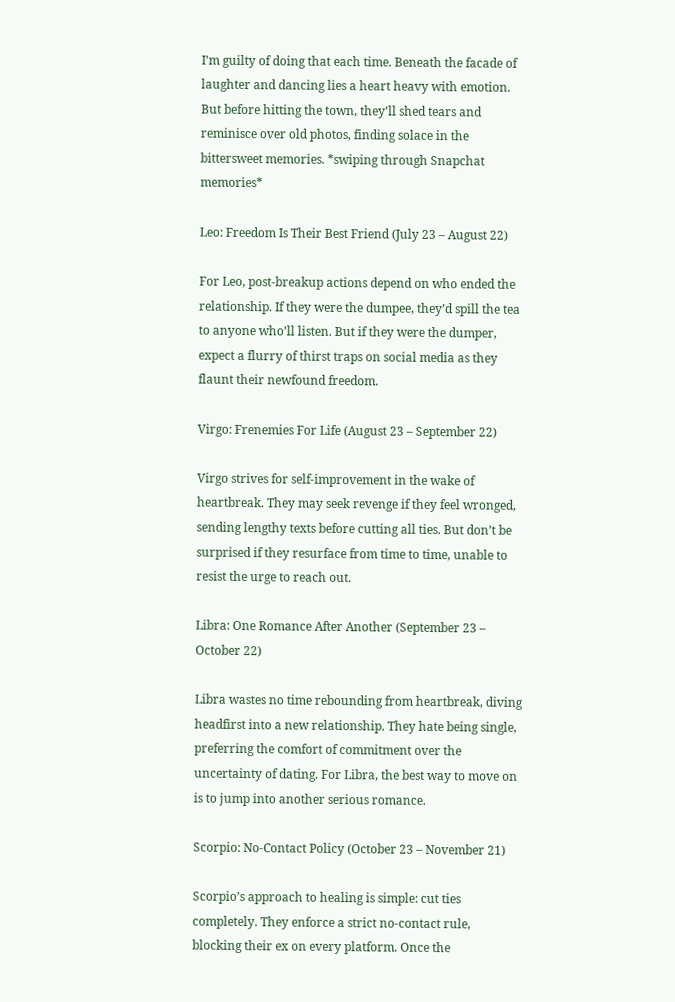I’m guilty of doing that each time. Beneath the facade of laughter and dancing lies a heart heavy with emotion. But before hitting the town, they’ll shed tears and reminisce over old photos, finding solace in the bittersweet memories. *swiping through Snapchat memories*

Leo: Freedom Is Their Best Friend (July 23 – August 22)

For Leo, post-breakup actions depend on who ended the relationship. If they were the dumpee, they’d spill the tea to anyone who’ll listen. But if they were the dumper, expect a flurry of thirst traps on social media as they flaunt their newfound freedom.

Virgo: Frenemies For Life (August 23 – September 22)

Virgo strives for self-improvement in the wake of heartbreak. They may seek revenge if they feel wronged, sending lengthy texts before cutting all ties. But don’t be surprised if they resurface from time to time, unable to resist the urge to reach out.

Libra: One Romance After Another (September 23 – October 22)

Libra wastes no time rebounding from heartbreak, diving headfirst into a new relationship. They hate being single, preferring the comfort of commitment over the uncertainty of dating. For Libra, the best way to move on is to jump into another serious romance.

Scorpio: No-Contact Policy (October 23 – November 21)

Scorpio’s approach to healing is simple: cut ties completely. They enforce a strict no-contact rule, blocking their ex on every platform. Once the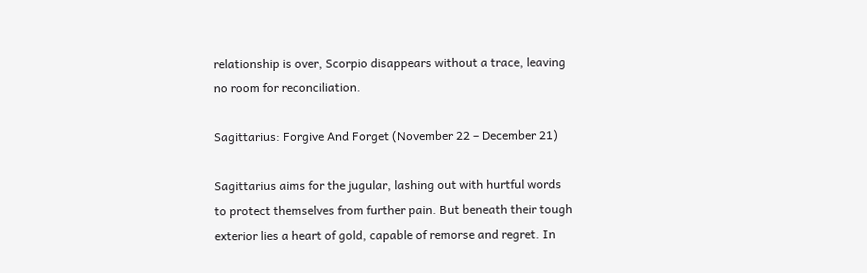relationship is over, Scorpio disappears without a trace, leaving no room for reconciliation.

Sagittarius: Forgive And Forget (November 22 – December 21)

Sagittarius aims for the jugular, lashing out with hurtful words to protect themselves from further pain. But beneath their tough exterior lies a heart of gold, capable of remorse and regret. In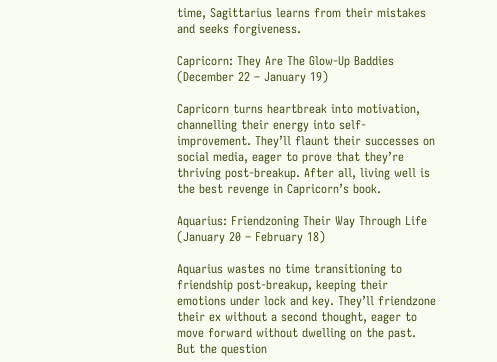time, Sagittarius learns from their mistakes and seeks forgiveness.

Capricorn: They Are The Glow-Up Baddies (December 22 – January 19)

Capricorn turns heartbreak into motivation, channelling their energy into self-improvement. They’ll flaunt their successes on social media, eager to prove that they’re thriving post-breakup. After all, living well is the best revenge in Capricorn’s book.

Aquarius: Friendzoning Their Way Through Life (January 20 – February 18)

Aquarius wastes no time transitioning to friendship post-breakup, keeping their emotions under lock and key. They’ll friendzone their ex without a second thought, eager to move forward without dwelling on the past. But the question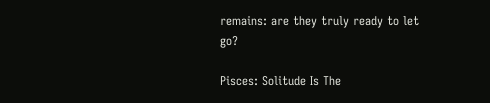remains: are they truly ready to let go?

Pisces: Solitude Is The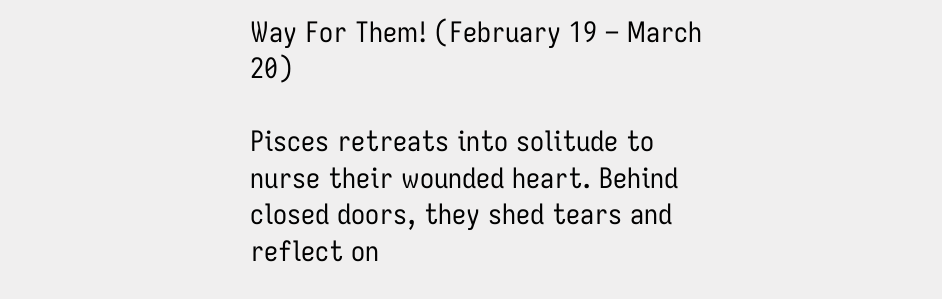Way For Them! (February 19 – March 20)

Pisces retreats into solitude to nurse their wounded heart. Behind closed doors, they shed tears and reflect on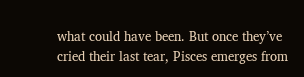what could have been. But once they’ve cried their last tear, Pisces emerges from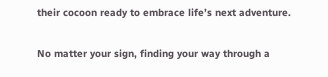their cocoon ready to embrace life’s next adventure.

No matter your sign, finding your way through a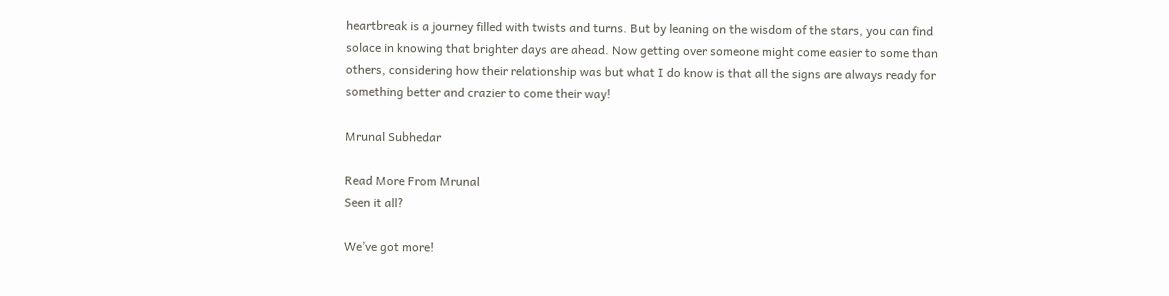heartbreak is a journey filled with twists and turns. But by leaning on the wisdom of the stars, you can find solace in knowing that brighter days are ahead. Now getting over someone might come easier to some than others, considering how their relationship was but what I do know is that all the signs are always ready for something better and crazier to come their way!

Mrunal Subhedar

Read More From Mrunal
Seen it all?

We’ve got more!